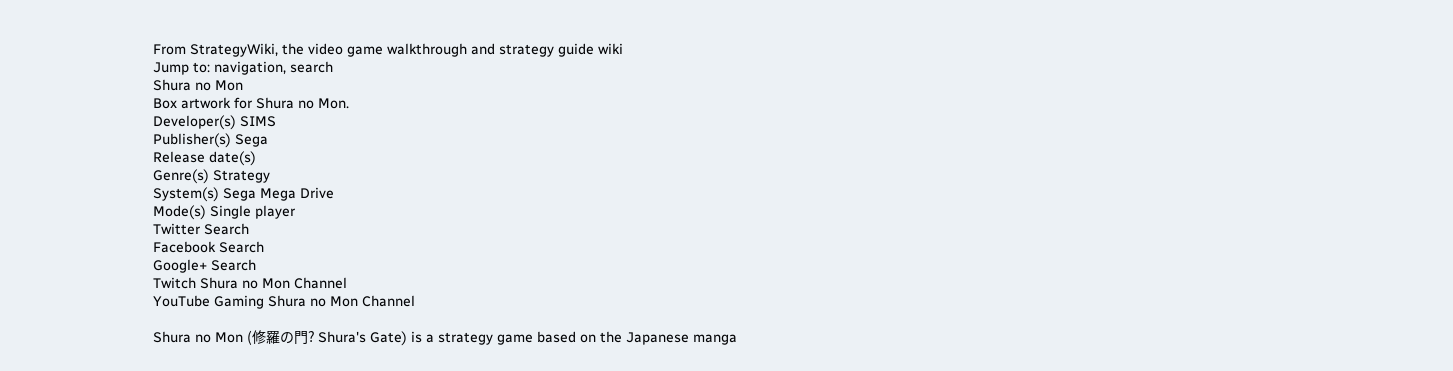From StrategyWiki, the video game walkthrough and strategy guide wiki
Jump to: navigation, search
Shura no Mon
Box artwork for Shura no Mon.
Developer(s) SIMS
Publisher(s) Sega
Release date(s)
Genre(s) Strategy
System(s) Sega Mega Drive
Mode(s) Single player
Twitter Search
Facebook Search
Google+ Search
Twitch Shura no Mon Channel
YouTube Gaming Shura no Mon Channel

Shura no Mon (修羅の門? Shura's Gate) is a strategy game based on the Japanese manga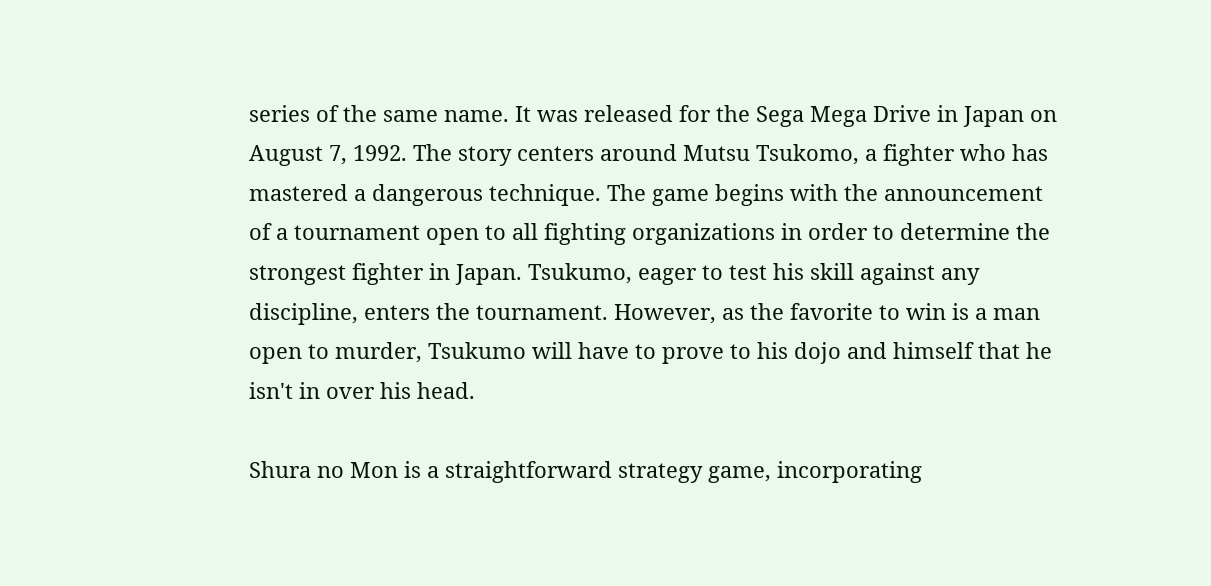series of the same name. It was released for the Sega Mega Drive in Japan on August 7, 1992. The story centers around Mutsu Tsukomo, a fighter who has mastered a dangerous technique. The game begins with the announcement of a tournament open to all fighting organizations in order to determine the strongest fighter in Japan. Tsukumo, eager to test his skill against any discipline, enters the tournament. However, as the favorite to win is a man open to murder, Tsukumo will have to prove to his dojo and himself that he isn't in over his head.

Shura no Mon is a straightforward strategy game, incorporating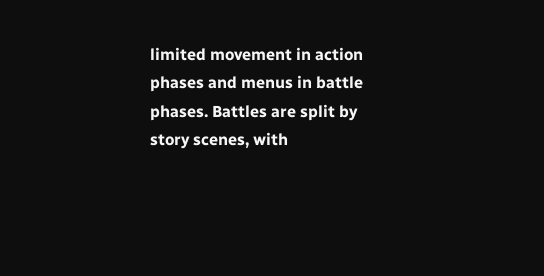limited movement in action phases and menus in battle phases. Battles are split by story scenes, with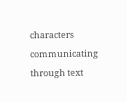characters communicating through text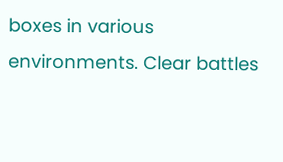boxes in various environments. Clear battles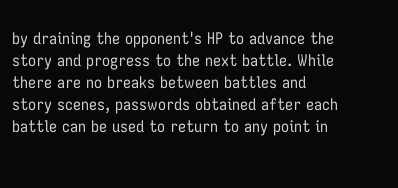by draining the opponent's HP to advance the story and progress to the next battle. While there are no breaks between battles and story scenes, passwords obtained after each battle can be used to return to any point in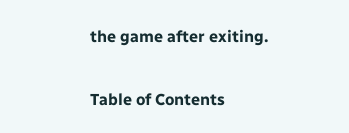the game after exiting.

Table of Contents